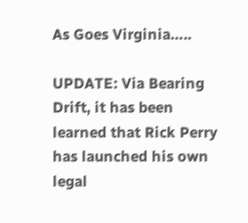As Goes Virginia…..

UPDATE: Via Bearing Drift, it has been learned that Rick Perry has launched his own legal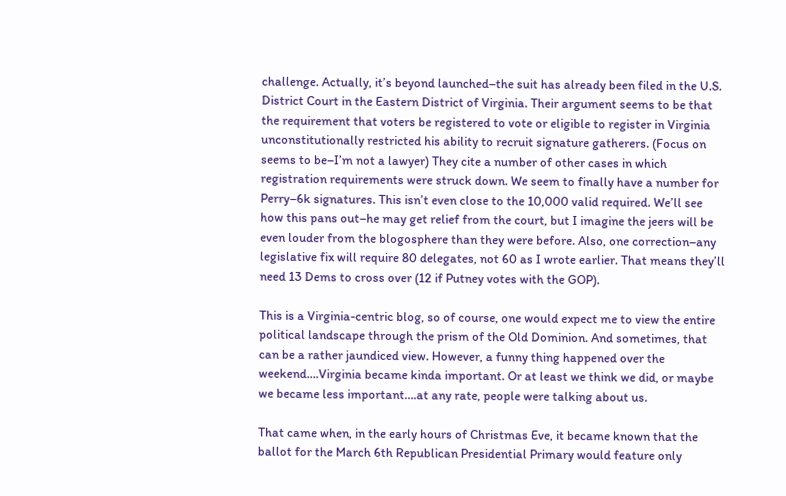challenge. Actually, it’s beyond launched–the suit has already been filed in the U.S. District Court in the Eastern District of Virginia. Their argument seems to be that the requirement that voters be registered to vote or eligible to register in Virginia unconstitutionally restricted his ability to recruit signature gatherers. (Focus on seems to be–I’m not a lawyer) They cite a number of other cases in which registration requirements were struck down. We seem to finally have a number for Perry–6k signatures. This isn’t even close to the 10,000 valid required. We’ll see how this pans out–he may get relief from the court, but I imagine the jeers will be even louder from the blogosphere than they were before. Also, one correction–any legislative fix will require 80 delegates, not 60 as I wrote earlier. That means they’ll need 13 Dems to cross over (12 if Putney votes with the GOP).

This is a Virginia-centric blog, so of course, one would expect me to view the entire political landscape through the prism of the Old Dominion. And sometimes, that can be a rather jaundiced view. However, a funny thing happened over the weekend….Virginia became kinda important. Or at least we think we did, or maybe we became less important….at any rate, people were talking about us.

That came when, in the early hours of Christmas Eve, it became known that the ballot for the March 6th Republican Presidential Primary would feature only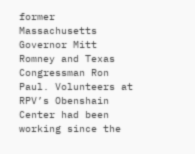former Massachusetts Governor Mitt Romney and Texas Congressman Ron Paul. Volunteers at RPV’s Obenshain Center had been working since the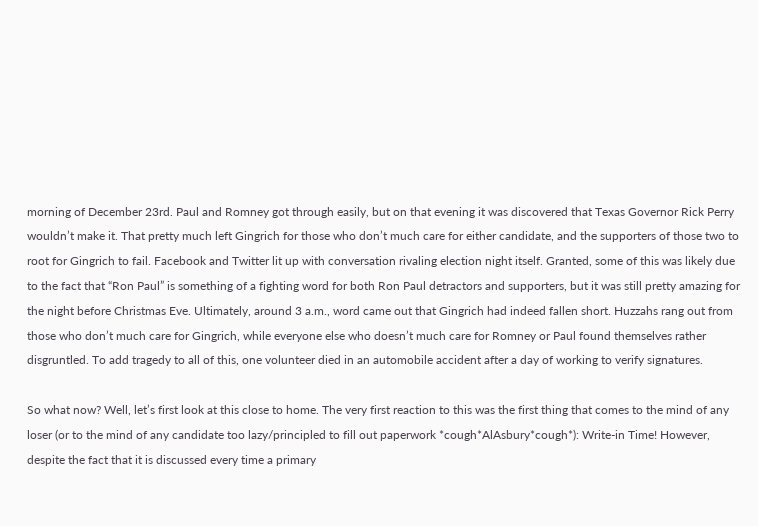morning of December 23rd. Paul and Romney got through easily, but on that evening it was discovered that Texas Governor Rick Perry wouldn’t make it. That pretty much left Gingrich for those who don’t much care for either candidate, and the supporters of those two to root for Gingrich to fail. Facebook and Twitter lit up with conversation rivaling election night itself. Granted, some of this was likely due to the fact that “Ron Paul” is something of a fighting word for both Ron Paul detractors and supporters, but it was still pretty amazing for the night before Christmas Eve. Ultimately, around 3 a.m., word came out that Gingrich had indeed fallen short. Huzzahs rang out from those who don’t much care for Gingrich, while everyone else who doesn’t much care for Romney or Paul found themselves rather disgruntled. To add tragedy to all of this, one volunteer died in an automobile accident after a day of working to verify signatures.

So what now? Well, let’s first look at this close to home. The very first reaction to this was the first thing that comes to the mind of any loser (or to the mind of any candidate too lazy/principled to fill out paperwork *cough*AlAsbury*cough*): Write-in Time! However, despite the fact that it is discussed every time a primary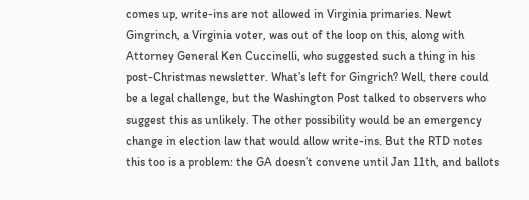comes up, write-ins are not allowed in Virginia primaries. Newt Gingrinch, a Virginia voter, was out of the loop on this, along with Attorney General Ken Cuccinelli, who suggested such a thing in his post-Christmas newsletter. What’s left for Gingrich? Well, there could be a legal challenge, but the Washington Post talked to observers who suggest this as unlikely. The other possibility would be an emergency change in election law that would allow write-ins. But the RTD notes this too is a problem: the GA doesn’t convene until Jan 11th, and ballots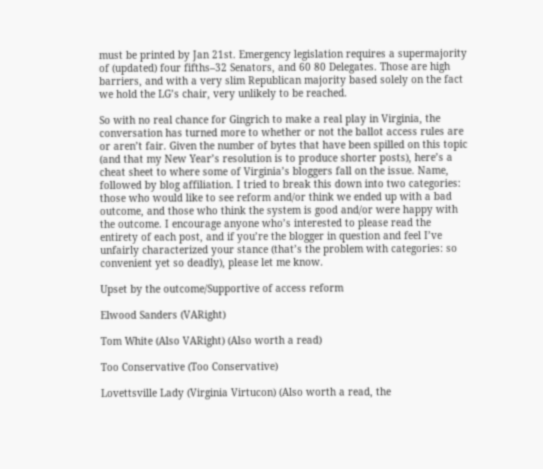must be printed by Jan 21st. Emergency legislation requires a supermajority of (updated) four fifths–32 Senators, and 60 80 Delegates. Those are high barriers, and with a very slim Republican majority based solely on the fact we hold the LG’s chair, very unlikely to be reached.

So with no real chance for Gingrich to make a real play in Virginia, the conversation has turned more to whether or not the ballot access rules are or aren’t fair. Given the number of bytes that have been spilled on this topic (and that my New Year’s resolution is to produce shorter posts), here’s a cheat sheet to where some of Virginia’s bloggers fall on the issue. Name, followed by blog affiliation. I tried to break this down into two categories: those who would like to see reform and/or think we ended up with a bad outcome, and those who think the system is good and/or were happy with the outcome. I encourage anyone who’s interested to please read the entirety of each post, and if you’re the blogger in question and feel I’ve unfairly characterized your stance (that’s the problem with categories: so convenient yet so deadly), please let me know.

Upset by the outcome/Supportive of access reform

Elwood Sanders (VARight)

Tom White (Also VARight) (Also worth a read)

Too Conservative (Too Conservative)

Lovettsville Lady (Virginia Virtucon) (Also worth a read, the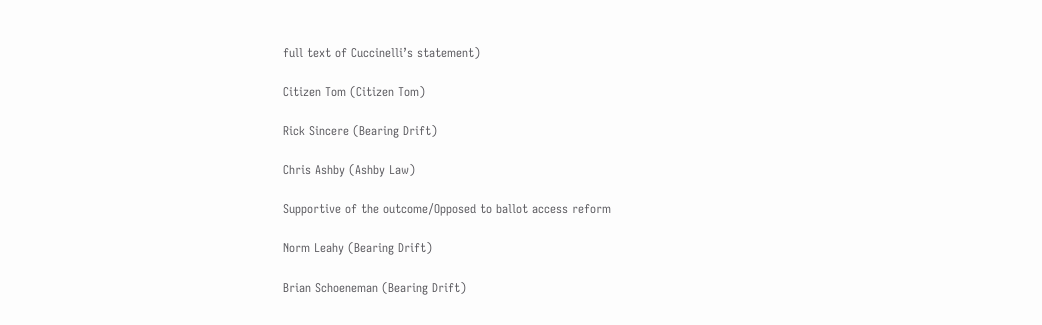full text of Cuccinelli’s statement)

Citizen Tom (Citizen Tom)

Rick Sincere (Bearing Drift)

Chris Ashby (Ashby Law)

Supportive of the outcome/Opposed to ballot access reform

Norm Leahy (Bearing Drift)

Brian Schoeneman (Bearing Drift)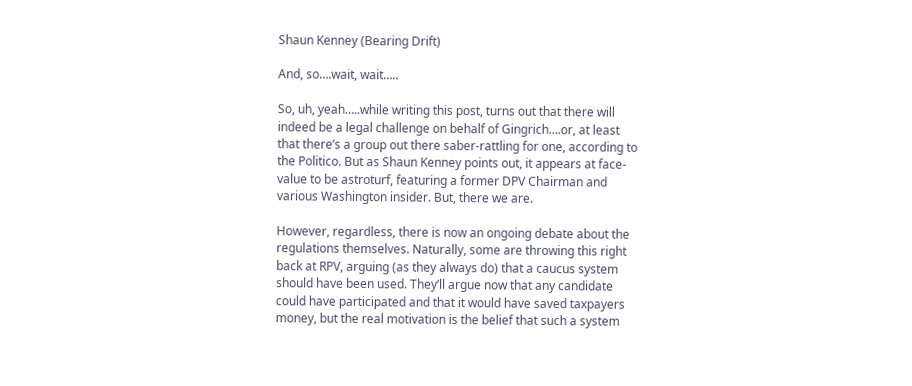Shaun Kenney (Bearing Drift)

And, so….wait, wait…..

So, uh, yeah…..while writing this post, turns out that there will indeed be a legal challenge on behalf of Gingrich….or, at least that there’s a group out there saber-rattling for one, according to the Politico. But as Shaun Kenney points out, it appears at face-value to be astroturf, featuring a former DPV Chairman and various Washington insider. But, there we are.

However, regardless, there is now an ongoing debate about the regulations themselves. Naturally, some are throwing this right back at RPV, arguing (as they always do) that a caucus system should have been used. They’ll argue now that any candidate could have participated and that it would have saved taxpayers money, but the real motivation is the belief that such a system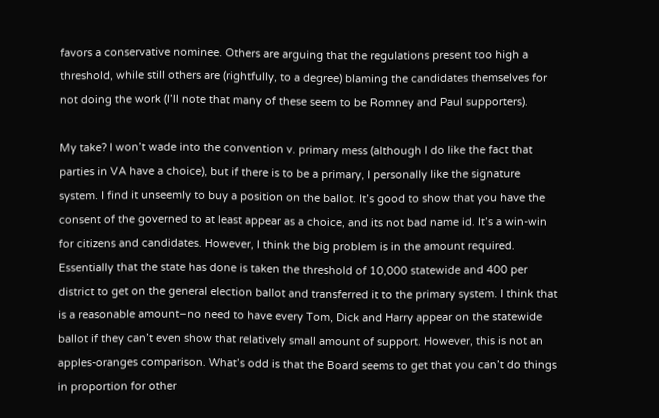favors a conservative nominee. Others are arguing that the regulations present too high a threshold, while still others are (rightfully, to a degree) blaming the candidates themselves for not doing the work (I’ll note that many of these seem to be Romney and Paul supporters).

My take? I won’t wade into the convention v. primary mess (although I do like the fact that parties in VA have a choice), but if there is to be a primary, I personally like the signature system. I find it unseemly to buy a position on the ballot. It’s good to show that you have the consent of the governed to at least appear as a choice, and its not bad name id. It’s a win-win for citizens and candidates. However, I think the big problem is in the amount required. Essentially that the state has done is taken the threshold of 10,000 statewide and 400 per district to get on the general election ballot and transferred it to the primary system. I think that is a reasonable amount–no need to have every Tom, Dick and Harry appear on the statewide ballot if they can’t even show that relatively small amount of support. However, this is not an apples-oranges comparison. What’s odd is that the Board seems to get that you can’t do things in proportion for other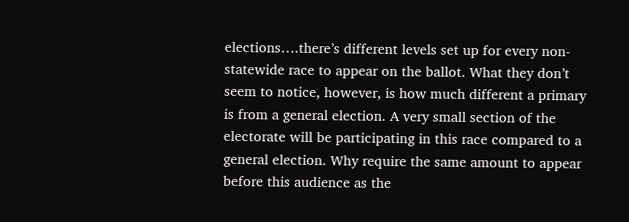elections….there’s different levels set up for every non-statewide race to appear on the ballot. What they don’t seem to notice, however, is how much different a primary is from a general election. A very small section of the electorate will be participating in this race compared to a general election. Why require the same amount to appear before this audience as the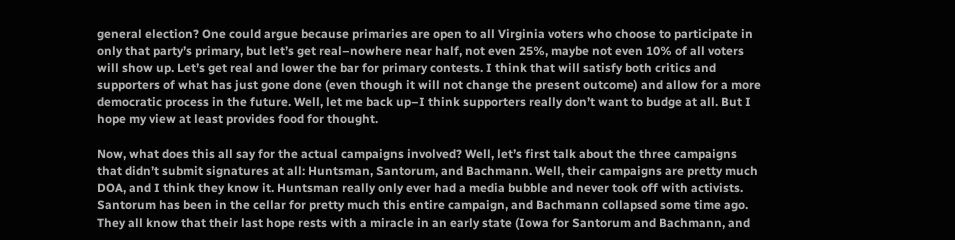general election? One could argue because primaries are open to all Virginia voters who choose to participate in only that party’s primary, but let’s get real–nowhere near half, not even 25%, maybe not even 10% of all voters will show up. Let’s get real and lower the bar for primary contests. I think that will satisfy both critics and supporters of what has just gone done (even though it will not change the present outcome) and allow for a more democratic process in the future. Well, let me back up–I think supporters really don’t want to budge at all. But I hope my view at least provides food for thought.

Now, what does this all say for the actual campaigns involved? Well, let’s first talk about the three campaigns that didn’t submit signatures at all: Huntsman, Santorum, and Bachmann. Well, their campaigns are pretty much DOA, and I think they know it. Huntsman really only ever had a media bubble and never took off with activists. Santorum has been in the cellar for pretty much this entire campaign, and Bachmann collapsed some time ago. They all know that their last hope rests with a miracle in an early state (Iowa for Santorum and Bachmann, and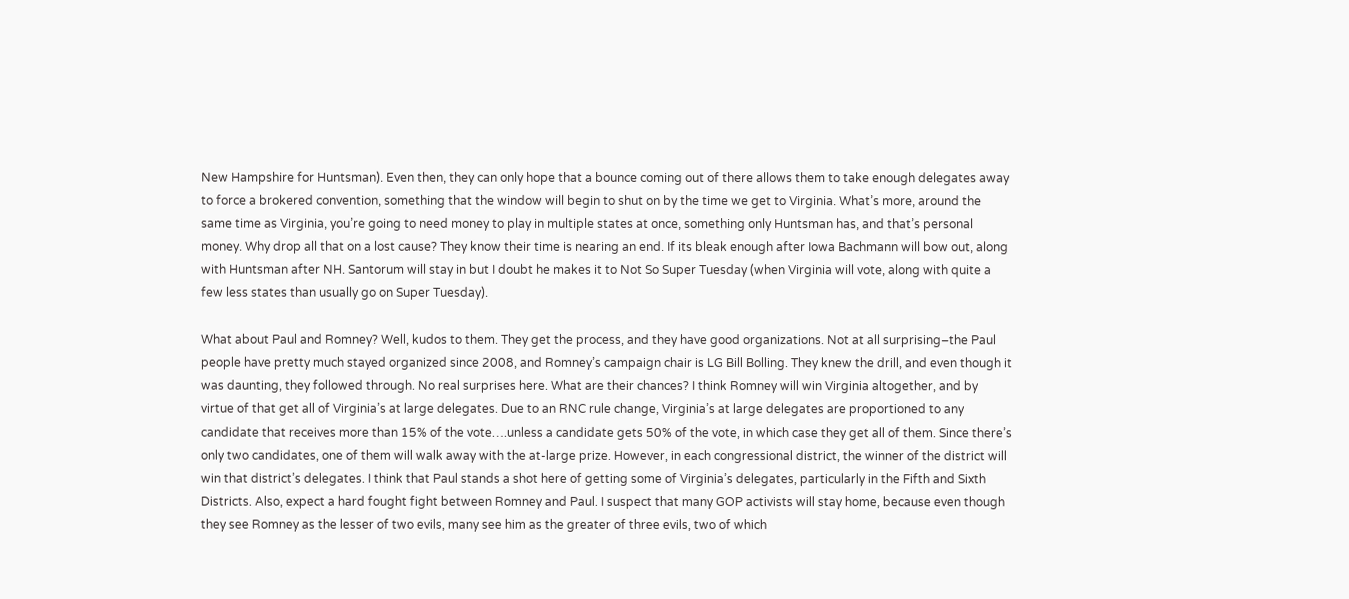New Hampshire for Huntsman). Even then, they can only hope that a bounce coming out of there allows them to take enough delegates away to force a brokered convention, something that the window will begin to shut on by the time we get to Virginia. What’s more, around the same time as Virginia, you’re going to need money to play in multiple states at once, something only Huntsman has, and that’s personal money. Why drop all that on a lost cause? They know their time is nearing an end. If its bleak enough after Iowa Bachmann will bow out, along with Huntsman after NH. Santorum will stay in but I doubt he makes it to Not So Super Tuesday (when Virginia will vote, along with quite a few less states than usually go on Super Tuesday).

What about Paul and Romney? Well, kudos to them. They get the process, and they have good organizations. Not at all surprising–the Paul people have pretty much stayed organized since 2008, and Romney’s campaign chair is LG Bill Bolling. They knew the drill, and even though it was daunting, they followed through. No real surprises here. What are their chances? I think Romney will win Virginia altogether, and by virtue of that get all of Virginia’s at large delegates. Due to an RNC rule change, Virginia’s at large delegates are proportioned to any candidate that receives more than 15% of the vote….unless a candidate gets 50% of the vote, in which case they get all of them. Since there’s only two candidates, one of them will walk away with the at-large prize. However, in each congressional district, the winner of the district will win that district’s delegates. I think that Paul stands a shot here of getting some of Virginia’s delegates, particularly in the Fifth and Sixth Districts. Also, expect a hard fought fight between Romney and Paul. I suspect that many GOP activists will stay home, because even though they see Romney as the lesser of two evils, many see him as the greater of three evils, two of which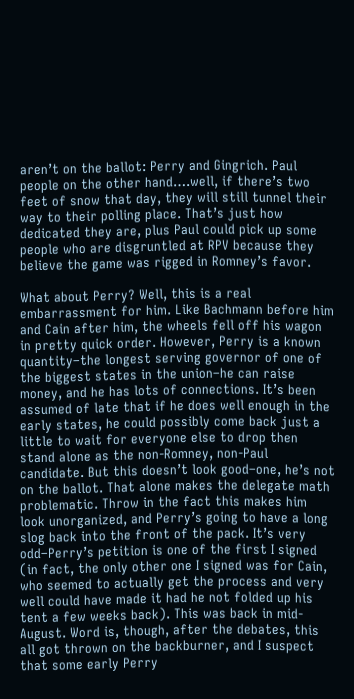aren’t on the ballot: Perry and Gingrich. Paul people on the other hand….well, if there’s two feet of snow that day, they will still tunnel their way to their polling place. That’s just how dedicated they are, plus Paul could pick up some people who are disgruntled at RPV because they believe the game was rigged in Romney’s favor.

What about Perry? Well, this is a real embarrassment for him. Like Bachmann before him and Cain after him, the wheels fell off his wagon in pretty quick order. However, Perry is a known quantity–the longest serving governor of one of the biggest states in the union–he can raise money, and he has lots of connections. It’s been assumed of late that if he does well enough in the early states, he could possibly come back just a little to wait for everyone else to drop then stand alone as the non-Romney, non-Paul candidate. But this doesn’t look good–one, he’s not on the ballot. That alone makes the delegate math problematic. Throw in the fact this makes him look unorganized, and Perry’s going to have a long slog back into the front of the pack. It’s very odd–Perry’s petition is one of the first I signed (in fact, the only other one I signed was for Cain, who seemed to actually get the process and very well could have made it had he not folded up his tent a few weeks back). This was back in mid-August. Word is, though, after the debates, this all got thrown on the backburner, and I suspect that some early Perry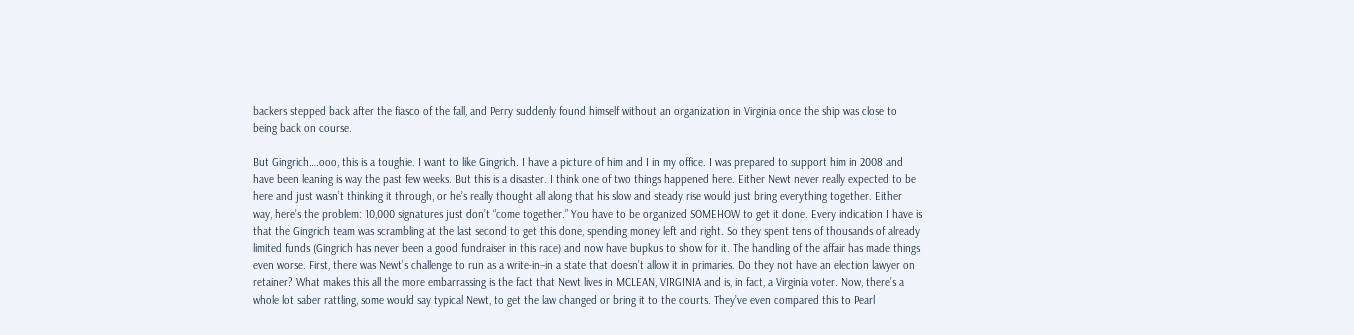backers stepped back after the fiasco of the fall, and Perry suddenly found himself without an organization in Virginia once the ship was close to being back on course.

But Gingrich….ooo, this is a toughie. I want to like Gingrich. I have a picture of him and I in my office. I was prepared to support him in 2008 and have been leaning is way the past few weeks. But this is a disaster. I think one of two things happened here. Either Newt never really expected to be here and just wasn’t thinking it through, or he’s really thought all along that his slow and steady rise would just bring everything together. Either way, here’s the problem: 10,000 signatures just don’t “come together.” You have to be organized SOMEHOW to get it done. Every indication I have is that the Gingrich team was scrambling at the last second to get this done, spending money left and right. So they spent tens of thousands of already limited funds (Gingrich has never been a good fundraiser in this race) and now have bupkus to show for it. The handling of the affair has made things even worse. First, there was Newt’s challenge to run as a write-in–in a state that doesn’t allow it in primaries. Do they not have an election lawyer on retainer? What makes this all the more embarrassing is the fact that Newt lives in MCLEAN, VIRGINIA and is, in fact, a Virginia voter. Now, there’s a whole lot saber rattling, some would say typical Newt, to get the law changed or bring it to the courts. They’ve even compared this to Pearl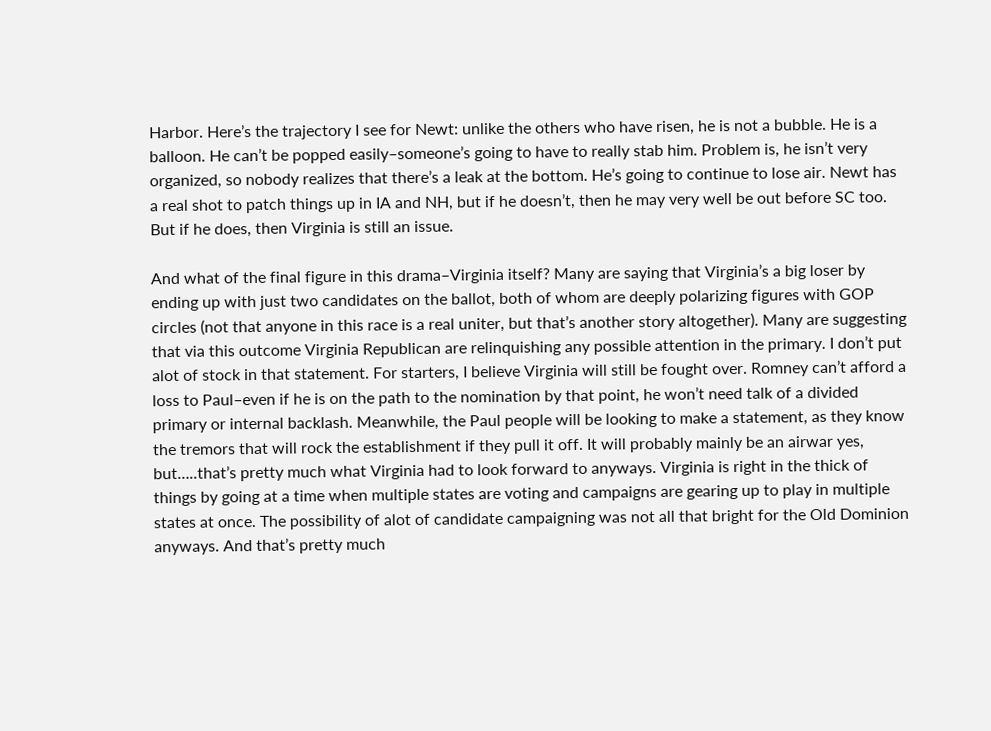Harbor. Here’s the trajectory I see for Newt: unlike the others who have risen, he is not a bubble. He is a balloon. He can’t be popped easily–someone’s going to have to really stab him. Problem is, he isn’t very organized, so nobody realizes that there’s a leak at the bottom. He’s going to continue to lose air. Newt has a real shot to patch things up in IA and NH, but if he doesn’t, then he may very well be out before SC too. But if he does, then Virginia is still an issue.

And what of the final figure in this drama–Virginia itself? Many are saying that Virginia’s a big loser by ending up with just two candidates on the ballot, both of whom are deeply polarizing figures with GOP circles (not that anyone in this race is a real uniter, but that’s another story altogether). Many are suggesting that via this outcome Virginia Republican are relinquishing any possible attention in the primary. I don’t put alot of stock in that statement. For starters, I believe Virginia will still be fought over. Romney can’t afford a loss to Paul–even if he is on the path to the nomination by that point, he won’t need talk of a divided primary or internal backlash. Meanwhile, the Paul people will be looking to make a statement, as they know the tremors that will rock the establishment if they pull it off. It will probably mainly be an airwar yes, but…..that’s pretty much what Virginia had to look forward to anyways. Virginia is right in the thick of things by going at a time when multiple states are voting and campaigns are gearing up to play in multiple states at once. The possibility of alot of candidate campaigning was not all that bright for the Old Dominion anyways. And that’s pretty much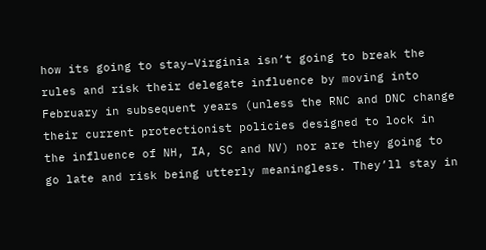how its going to stay–Virginia isn’t going to break the rules and risk their delegate influence by moving into February in subsequent years (unless the RNC and DNC change their current protectionist policies designed to lock in the influence of NH, IA, SC and NV) nor are they going to go late and risk being utterly meaningless. They’ll stay in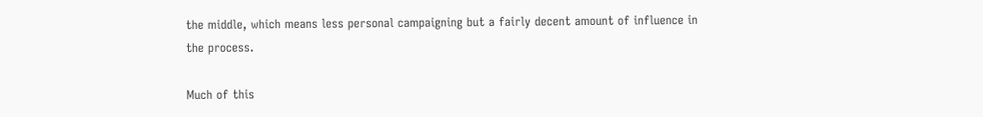the middle, which means less personal campaigning but a fairly decent amount of influence in the process.

Much of this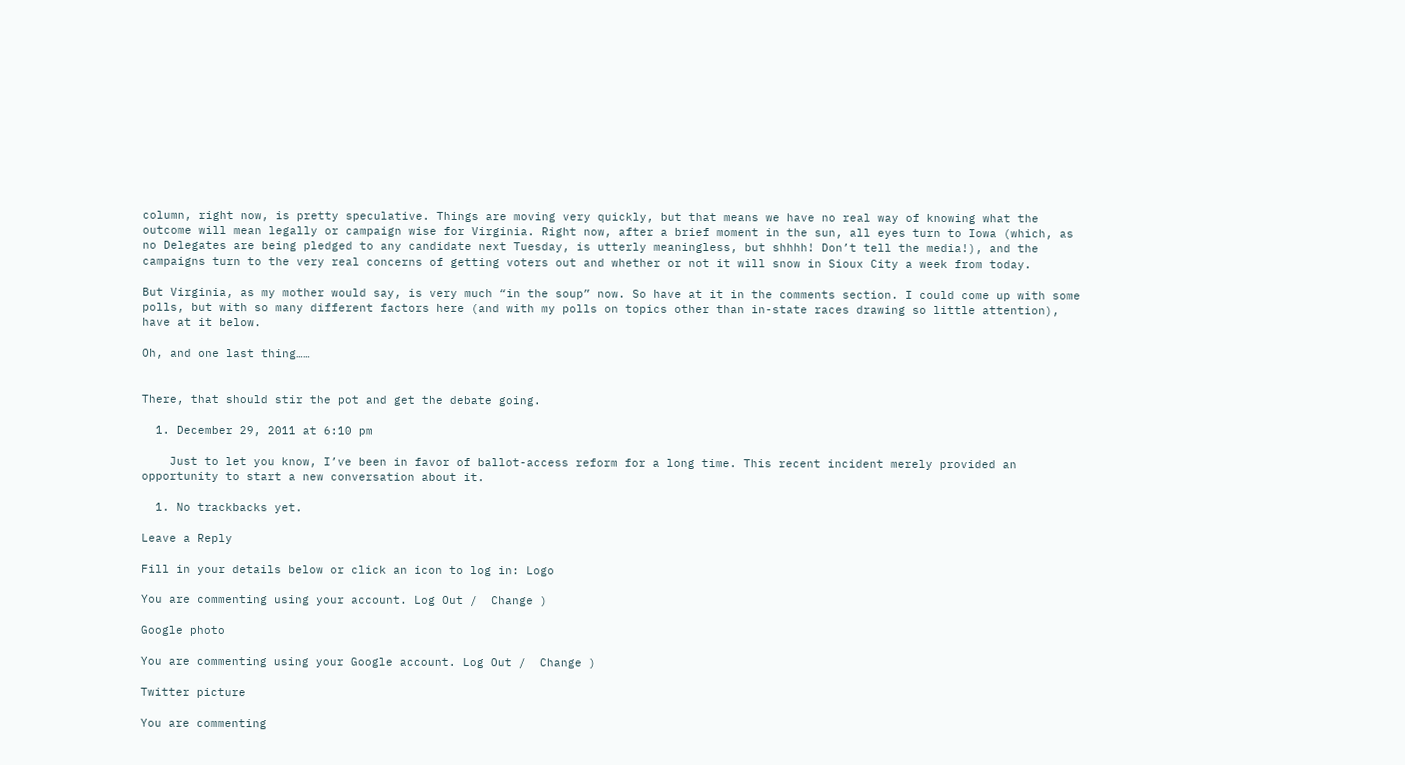column, right now, is pretty speculative. Things are moving very quickly, but that means we have no real way of knowing what the outcome will mean legally or campaign wise for Virginia. Right now, after a brief moment in the sun, all eyes turn to Iowa (which, as no Delegates are being pledged to any candidate next Tuesday, is utterly meaningless, but shhhh! Don’t tell the media!), and the campaigns turn to the very real concerns of getting voters out and whether or not it will snow in Sioux City a week from today.

But Virginia, as my mother would say, is very much “in the soup” now. So have at it in the comments section. I could come up with some polls, but with so many different factors here (and with my polls on topics other than in-state races drawing so little attention), have at it below.

Oh, and one last thing……


There, that should stir the pot and get the debate going.

  1. December 29, 2011 at 6:10 pm

    Just to let you know, I’ve been in favor of ballot-access reform for a long time. This recent incident merely provided an opportunity to start a new conversation about it.

  1. No trackbacks yet.

Leave a Reply

Fill in your details below or click an icon to log in: Logo

You are commenting using your account. Log Out /  Change )

Google photo

You are commenting using your Google account. Log Out /  Change )

Twitter picture

You are commenting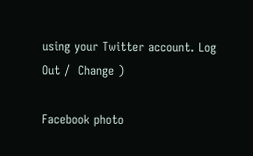using your Twitter account. Log Out /  Change )

Facebook photo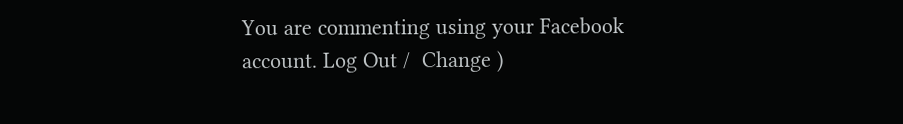You are commenting using your Facebook account. Log Out /  Change )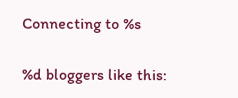Connecting to %s

%d bloggers like this: